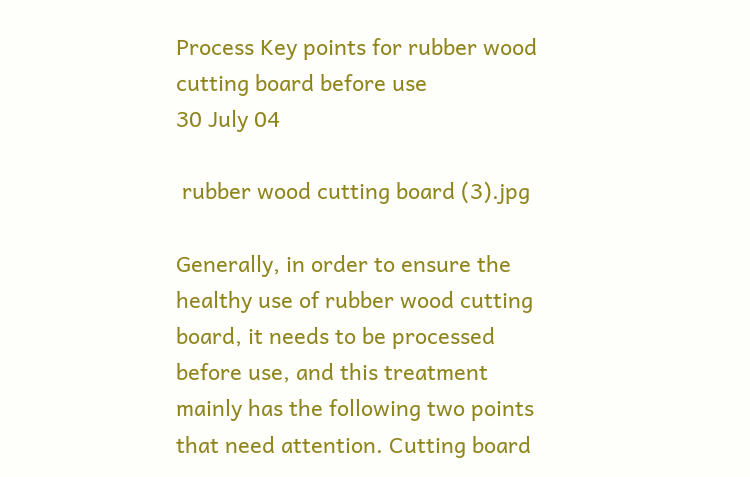Process Key points for rubber wood cutting board before use
30 July 04

 rubber wood cutting board (3).jpg

Generally, in order to ensure the healthy use of rubber wood cutting board, it needs to be processed before use, and this treatment mainly has the following two points that need attention. Cutting board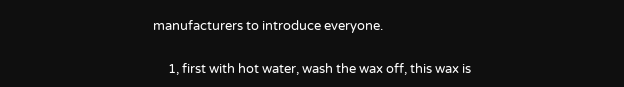manufacturers to introduce everyone.

     1, first with hot water, wash the wax off, this wax is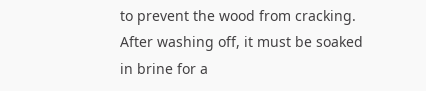to prevent the wood from cracking. After washing off, it must be soaked in brine for a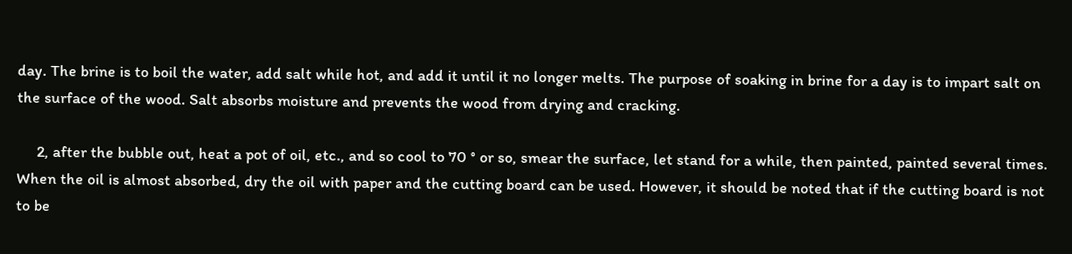day. The brine is to boil the water, add salt while hot, and add it until it no longer melts. The purpose of soaking in brine for a day is to impart salt on the surface of the wood. Salt absorbs moisture and prevents the wood from drying and cracking.

     2, after the bubble out, heat a pot of oil, etc., and so cool to 70 ° or so, smear the surface, let stand for a while, then painted, painted several times. When the oil is almost absorbed, dry the oil with paper and the cutting board can be used. However, it should be noted that if the cutting board is not to be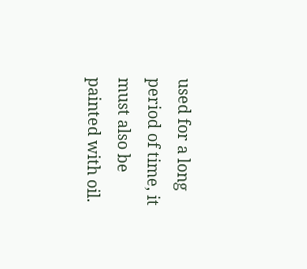used for a long period of time, it must also be painted with oil.